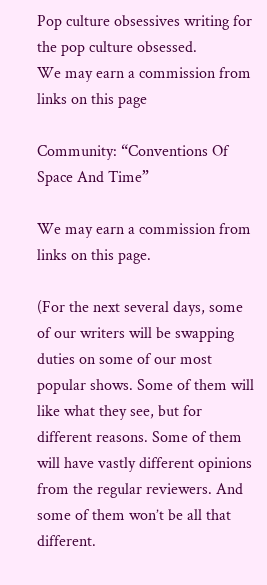Pop culture obsessives writing for the pop culture obsessed.
We may earn a commission from links on this page

Community: “Conventions Of Space And Time”

We may earn a commission from links on this page.

(For the next several days, some of our writers will be swapping duties on some of our most popular shows. Some of them will like what they see, but for different reasons. Some of them will have vastly different opinions from the regular reviewers. And some of them won’t be all that different.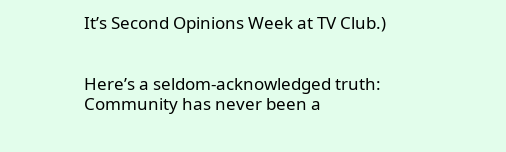It’s Second Opinions Week at TV Club.)


Here’s a seldom-acknowledged truth: Community has never been a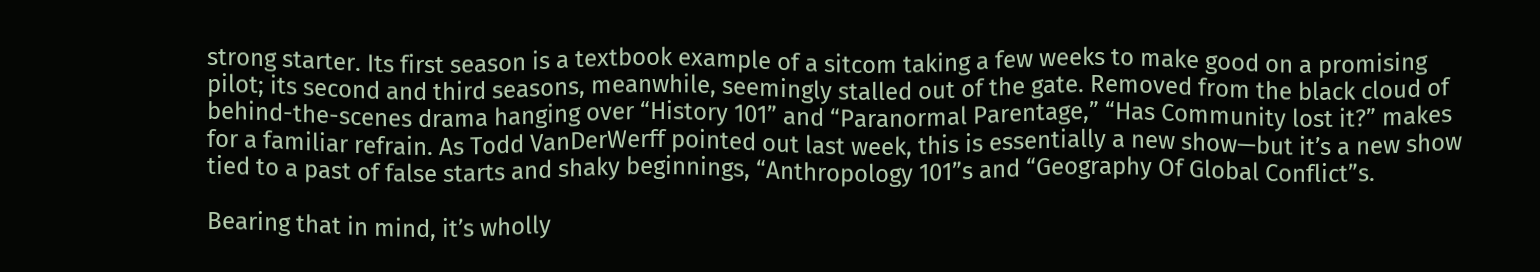strong starter. Its first season is a textbook example of a sitcom taking a few weeks to make good on a promising pilot; its second and third seasons, meanwhile, seemingly stalled out of the gate. Removed from the black cloud of behind-the-scenes drama hanging over “History 101” and “Paranormal Parentage,” “Has Community lost it?” makes for a familiar refrain. As Todd VanDerWerff pointed out last week, this is essentially a new show—but it’s a new show tied to a past of false starts and shaky beginnings, “Anthropology 101”s and “Geography Of Global Conflict”s.

Bearing that in mind, it’s wholly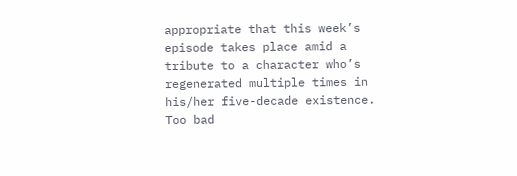appropriate that this week’s episode takes place amid a tribute to a character who’s regenerated multiple times in his/her five-decade existence. Too bad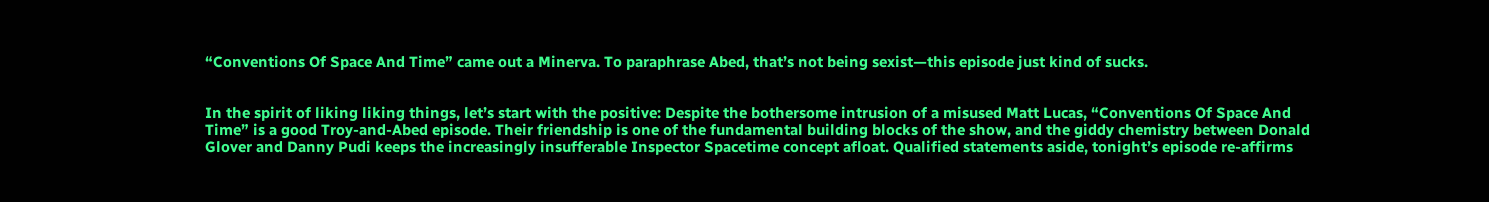“Conventions Of Space And Time” came out a Minerva. To paraphrase Abed, that’s not being sexist—this episode just kind of sucks.


In the spirit of liking liking things, let’s start with the positive: Despite the bothersome intrusion of a misused Matt Lucas, “Conventions Of Space And Time” is a good Troy-and-Abed episode. Their friendship is one of the fundamental building blocks of the show, and the giddy chemistry between Donald Glover and Danny Pudi keeps the increasingly insufferable Inspector Spacetime concept afloat. Qualified statements aside, tonight’s episode re-affirms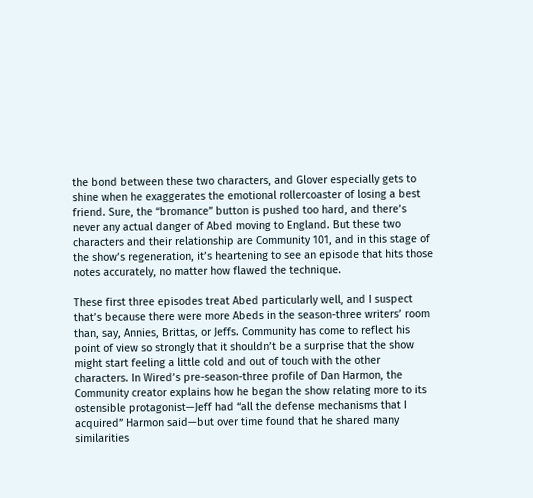the bond between these two characters, and Glover especially gets to shine when he exaggerates the emotional rollercoaster of losing a best friend. Sure, the “bromance” button is pushed too hard, and there’s never any actual danger of Abed moving to England. But these two characters and their relationship are Community 101, and in this stage of the show’s regeneration, it’s heartening to see an episode that hits those notes accurately, no matter how flawed the technique.

These first three episodes treat Abed particularly well, and I suspect that’s because there were more Abeds in the season-three writers’ room than, say, Annies, Brittas, or Jeffs. Community has come to reflect his point of view so strongly that it shouldn’t be a surprise that the show might start feeling a little cold and out of touch with the other characters. In Wired’s pre-season-three profile of Dan Harmon, the Community creator explains how he began the show relating more to its ostensible protagonist—Jeff had “all the defense mechanisms that I acquired” Harmon said—but over time found that he shared many similarities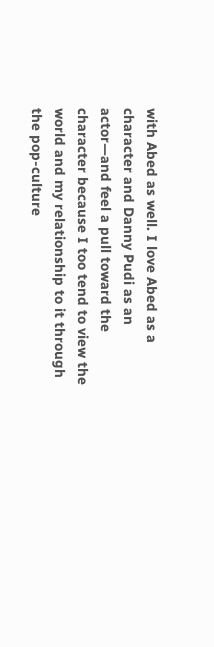with Abed as well. I love Abed as a character and Danny Pudi as an actor—and feel a pull toward the character because I too tend to view the world and my relationship to it through the pop-culture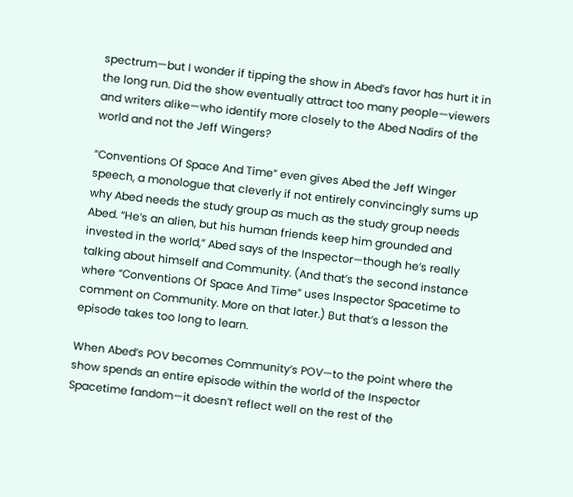spectrum—but I wonder if tipping the show in Abed’s favor has hurt it in the long run. Did the show eventually attract too many people—viewers and writers alike—who identify more closely to the Abed Nadirs of the world and not the Jeff Wingers?

“Conventions Of Space And Time” even gives Abed the Jeff Winger speech, a monologue that cleverly if not entirely convincingly sums up why Abed needs the study group as much as the study group needs Abed. “He’s an alien, but his human friends keep him grounded and invested in the world,” Abed says of the Inspector—though he’s really talking about himself and Community. (And that’s the second instance where “Conventions Of Space And Time” uses Inspector Spacetime to comment on Community. More on that later.) But that’s a lesson the episode takes too long to learn.

When Abed’s POV becomes Community’s POV—to the point where the show spends an entire episode within the world of the Inspector Spacetime fandom—it doesn’t reflect well on the rest of the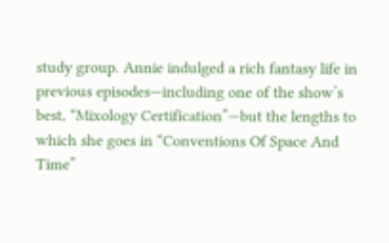study group. Annie indulged a rich fantasy life in previous episodes—including one of the show’s best, “Mixology Certification”—but the lengths to which she goes in “Conventions Of Space And Time”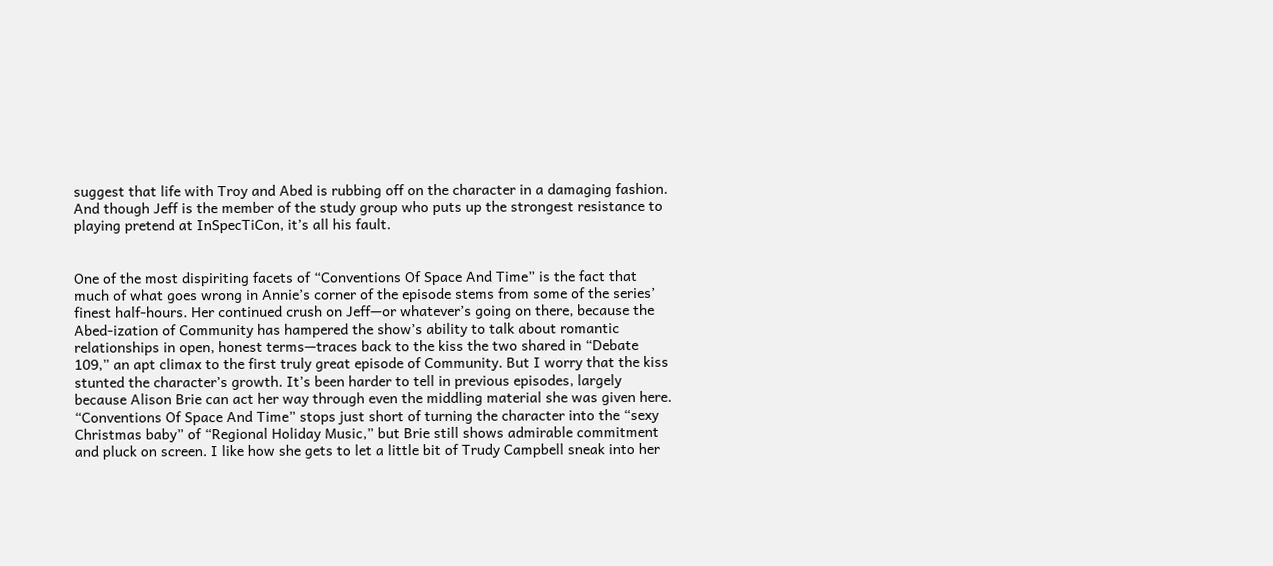suggest that life with Troy and Abed is rubbing off on the character in a damaging fashion. And though Jeff is the member of the study group who puts up the strongest resistance to playing pretend at InSpecTiCon, it’s all his fault.


One of the most dispiriting facets of “Conventions Of Space And Time” is the fact that much of what goes wrong in Annie’s corner of the episode stems from some of the series’ finest half-hours. Her continued crush on Jeff—or whatever’s going on there, because the Abed-ization of Community has hampered the show’s ability to talk about romantic relationships in open, honest terms—traces back to the kiss the two shared in “Debate 109,” an apt climax to the first truly great episode of Community. But I worry that the kiss stunted the character’s growth. It’s been harder to tell in previous episodes, largely because Alison Brie can act her way through even the middling material she was given here. “Conventions Of Space And Time” stops just short of turning the character into the “sexy Christmas baby” of “Regional Holiday Music,” but Brie still shows admirable commitment and pluck on screen. I like how she gets to let a little bit of Trudy Campbell sneak into her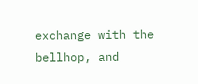exchange with the bellhop, and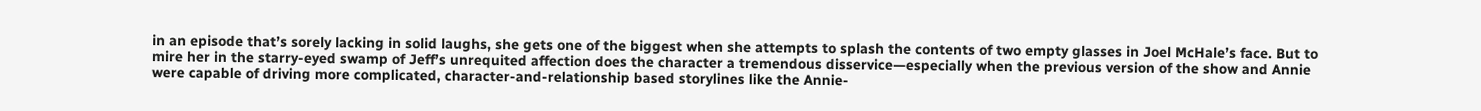in an episode that’s sorely lacking in solid laughs, she gets one of the biggest when she attempts to splash the contents of two empty glasses in Joel McHale’s face. But to mire her in the starry-eyed swamp of Jeff’s unrequited affection does the character a tremendous disservice—especially when the previous version of the show and Annie were capable of driving more complicated, character-and-relationship based storylines like the Annie-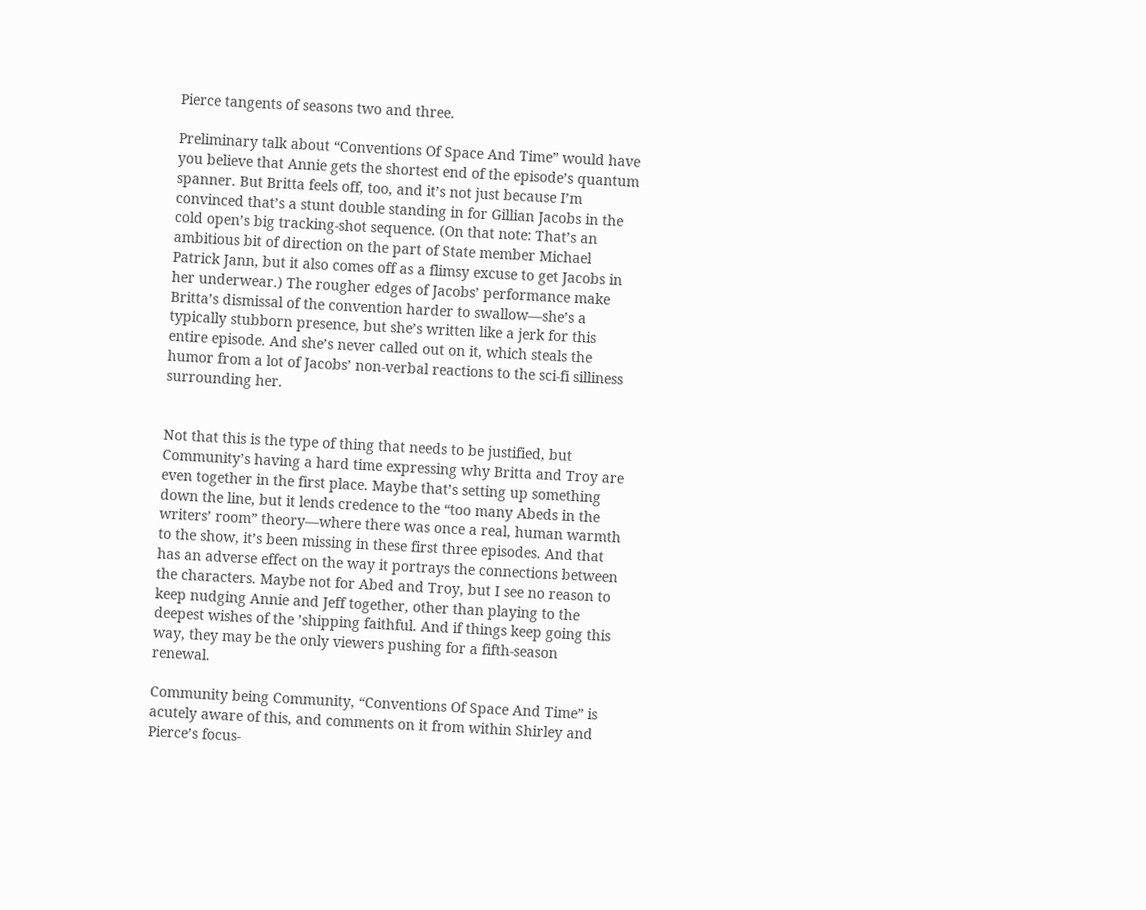Pierce tangents of seasons two and three.

Preliminary talk about “Conventions Of Space And Time” would have you believe that Annie gets the shortest end of the episode’s quantum spanner. But Britta feels off, too, and it’s not just because I’m convinced that’s a stunt double standing in for Gillian Jacobs in the cold open’s big tracking-shot sequence. (On that note: That’s an ambitious bit of direction on the part of State member Michael Patrick Jann, but it also comes off as a flimsy excuse to get Jacobs in her underwear.) The rougher edges of Jacobs’ performance make Britta’s dismissal of the convention harder to swallow—she’s a typically stubborn presence, but she’s written like a jerk for this entire episode. And she’s never called out on it, which steals the humor from a lot of Jacobs’ non-verbal reactions to the sci-fi silliness surrounding her.


Not that this is the type of thing that needs to be justified, but Community’s having a hard time expressing why Britta and Troy are even together in the first place. Maybe that’s setting up something down the line, but it lends credence to the “too many Abeds in the writers’ room” theory—where there was once a real, human warmth to the show, it’s been missing in these first three episodes. And that has an adverse effect on the way it portrays the connections between the characters. Maybe not for Abed and Troy, but I see no reason to keep nudging Annie and Jeff together, other than playing to the deepest wishes of the ’shipping faithful. And if things keep going this way, they may be the only viewers pushing for a fifth-season renewal.

Community being Community, “Conventions Of Space And Time” is acutely aware of this, and comments on it from within Shirley and Pierce’s focus-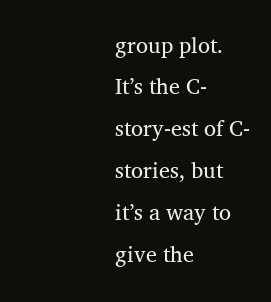group plot. It’s the C-story-est of C-stories, but it’s a way to give the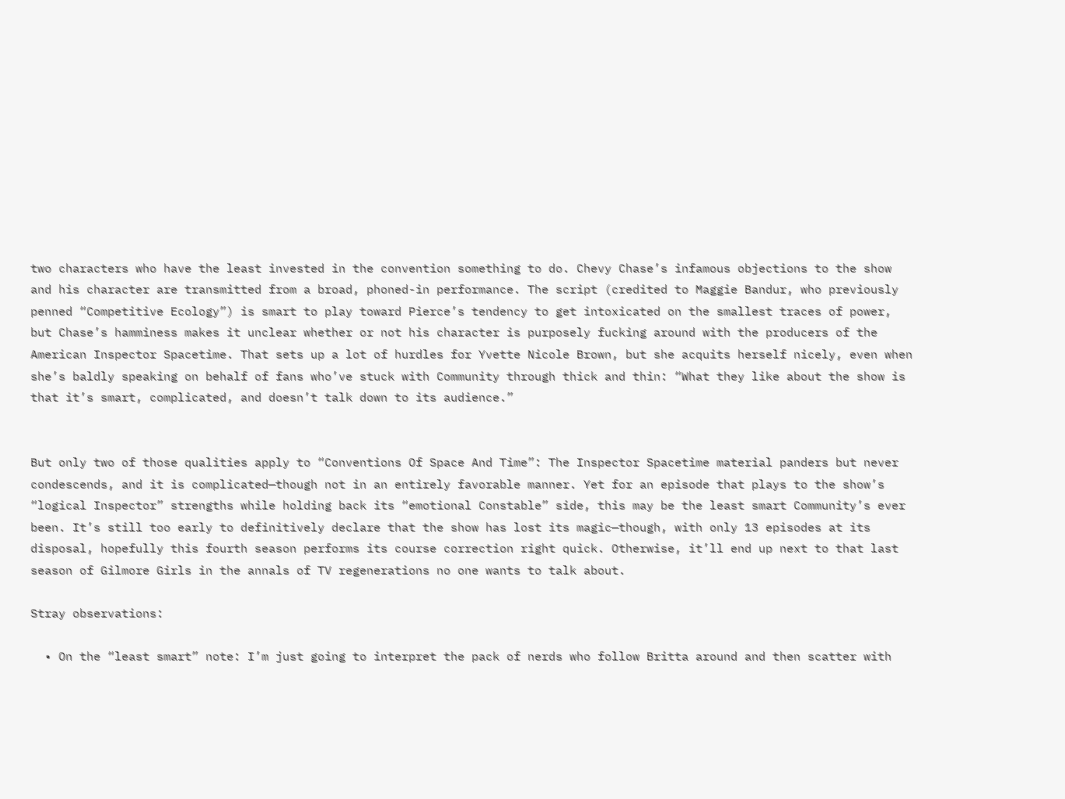two characters who have the least invested in the convention something to do. Chevy Chase’s infamous objections to the show and his character are transmitted from a broad, phoned-in performance. The script (credited to Maggie Bandur, who previously penned “Competitive Ecology”) is smart to play toward Pierce’s tendency to get intoxicated on the smallest traces of power, but Chase’s hamminess makes it unclear whether or not his character is purposely fucking around with the producers of the American Inspector Spacetime. That sets up a lot of hurdles for Yvette Nicole Brown, but she acquits herself nicely, even when she’s baldly speaking on behalf of fans who’ve stuck with Community through thick and thin: “What they like about the show is that it’s smart, complicated, and doesn’t talk down to its audience.”


But only two of those qualities apply to “Conventions Of Space And Time”: The Inspector Spacetime material panders but never condescends, and it is complicated—though not in an entirely favorable manner. Yet for an episode that plays to the show’s “logical Inspector” strengths while holding back its “emotional Constable” side, this may be the least smart Community’s ever been. It’s still too early to definitively declare that the show has lost its magic—though, with only 13 episodes at its disposal, hopefully this fourth season performs its course correction right quick. Otherwise, it’ll end up next to that last season of Gilmore Girls in the annals of TV regenerations no one wants to talk about.

Stray observations:

  • On the “least smart” note: I’m just going to interpret the pack of nerds who follow Britta around and then scatter with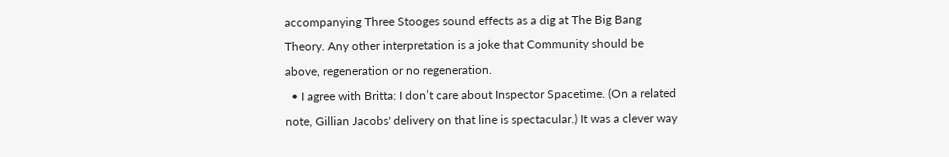accompanying Three Stooges sound effects as a dig at The Big Bang Theory. Any other interpretation is a joke that Community should be above, regeneration or no regeneration.
  • I agree with Britta: I don’t care about Inspector Spacetime. (On a related note, Gillian Jacobs' delivery on that line is spectacular.) It was a clever way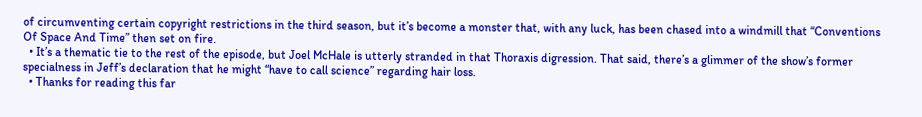of circumventing certain copyright restrictions in the third season, but it’s become a monster that, with any luck, has been chased into a windmill that “Conventions Of Space And Time” then set on fire.
  • It’s a thematic tie to the rest of the episode, but Joel McHale is utterly stranded in that Thoraxis digression. That said, there’s a glimmer of the show’s former specialness in Jeff’s declaration that he might “have to call science” regarding hair loss.
  • Thanks for reading this far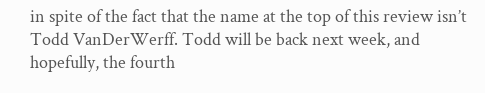in spite of the fact that the name at the top of this review isn’t Todd VanDerWerff. Todd will be back next week, and hopefully, the fourth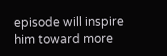episode will inspire him toward more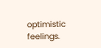optimistic feelings.